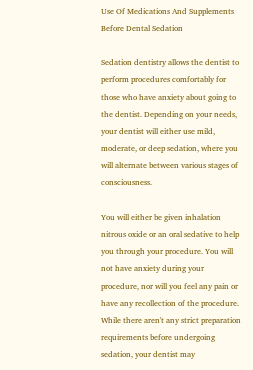Use Of Medications And Supplements Before Dental Sedation

Sedation dentistry allows the dentist to perform procedures comfortably for those who have anxiety about going to the dentist. Depending on your needs, your dentist will either use mild, moderate, or deep sedation, where you will alternate between various stages of consciousness.

You will either be given inhalation nitrous oxide or an oral sedative to help you through your procedure. You will not have anxiety during your procedure, nor will you feel any pain or have any recollection of the procedure. While there aren't any strict preparation requirements before undergoing sedation, your dentist may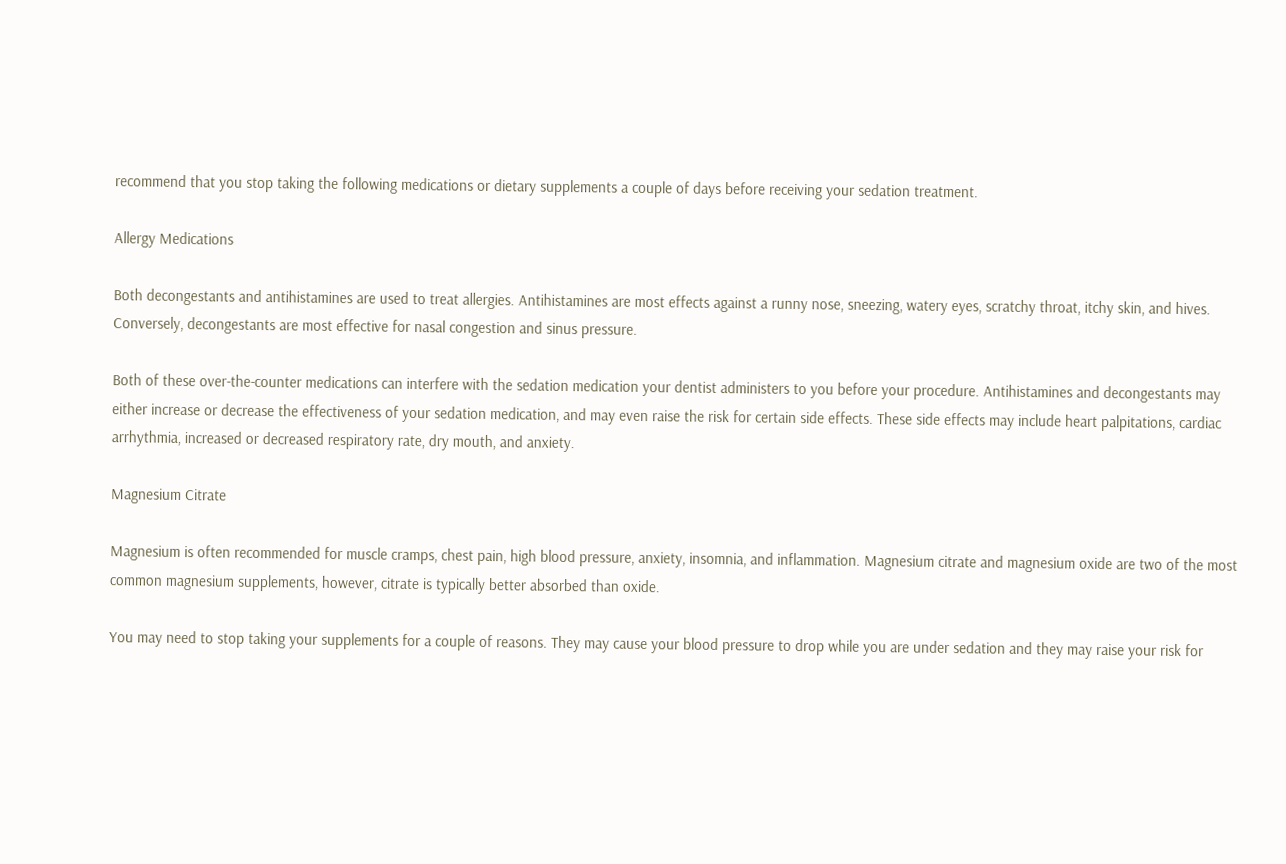recommend that you stop taking the following medications or dietary supplements a couple of days before receiving your sedation treatment.

Allergy Medications

Both decongestants and antihistamines are used to treat allergies. Antihistamines are most effects against a runny nose, sneezing, watery eyes, scratchy throat, itchy skin, and hives. Conversely, decongestants are most effective for nasal congestion and sinus pressure.

Both of these over-the-counter medications can interfere with the sedation medication your dentist administers to you before your procedure. Antihistamines and decongestants may either increase or decrease the effectiveness of your sedation medication, and may even raise the risk for certain side effects. These side effects may include heart palpitations, cardiac arrhythmia, increased or decreased respiratory rate, dry mouth, and anxiety.

Magnesium Citrate

Magnesium is often recommended for muscle cramps, chest pain, high blood pressure, anxiety, insomnia, and inflammation. Magnesium citrate and magnesium oxide are two of the most common magnesium supplements, however, citrate is typically better absorbed than oxide.

You may need to stop taking your supplements for a couple of reasons. They may cause your blood pressure to drop while you are under sedation and they may raise your risk for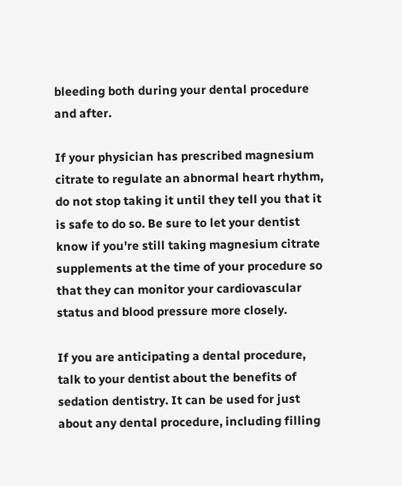bleeding both during your dental procedure and after.

If your physician has prescribed magnesium citrate to regulate an abnormal heart rhythm, do not stop taking it until they tell you that it is safe to do so. Be sure to let your dentist know if you're still taking magnesium citrate supplements at the time of your procedure so that they can monitor your cardiovascular status and blood pressure more closely.

If you are anticipating a dental procedure, talk to your dentist about the benefits of sedation dentistry. It can be used for just about any dental procedure, including filling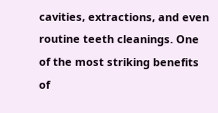cavities, extractions, and even routine teeth cleanings. One of the most striking benefits of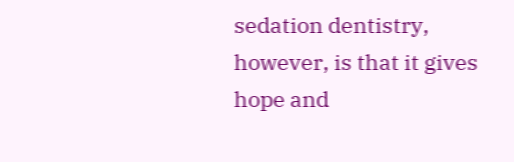sedation dentistry, however, is that it gives hope and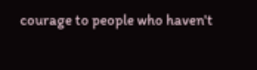courage to people who haven't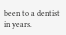been to a dentist in years.